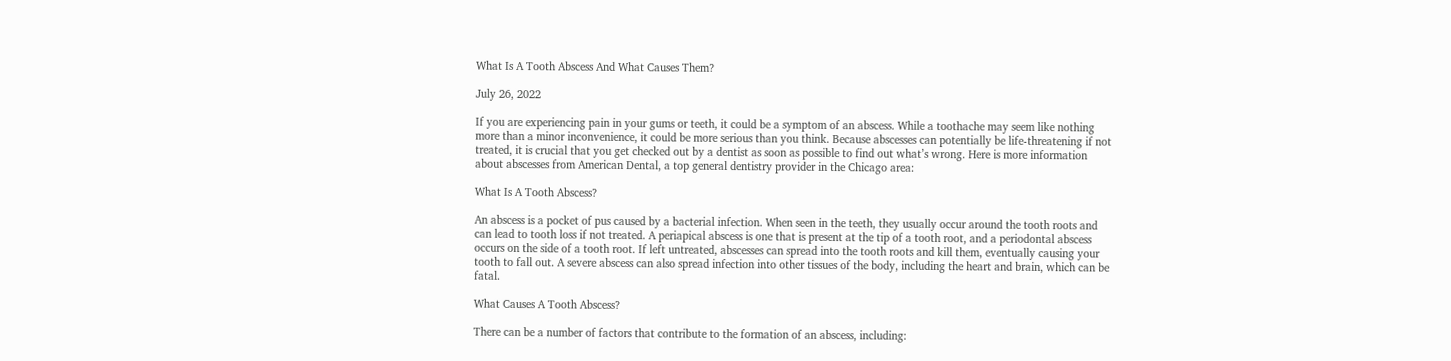What Is A Tooth Abscess And What Causes Them?

July 26, 2022

If you are experiencing pain in your gums or teeth, it could be a symptom of an abscess. While a toothache may seem like nothing more than a minor inconvenience, it could be more serious than you think. Because abscesses can potentially be life-threatening if not treated, it is crucial that you get checked out by a dentist as soon as possible to find out what’s wrong. Here is more information about abscesses from American Dental, a top general dentistry provider in the Chicago area:

What Is A Tooth Abscess?

An abscess is a pocket of pus caused by a bacterial infection. When seen in the teeth, they usually occur around the tooth roots and can lead to tooth loss if not treated. A periapical abscess is one that is present at the tip of a tooth root, and a periodontal abscess occurs on the side of a tooth root. If left untreated, abscesses can spread into the tooth roots and kill them, eventually causing your tooth to fall out. A severe abscess can also spread infection into other tissues of the body, including the heart and brain, which can be fatal.

What Causes A Tooth Abscess?

There can be a number of factors that contribute to the formation of an abscess, including: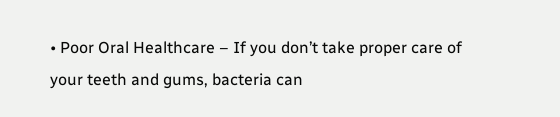• Poor Oral Healthcare – If you don’t take proper care of your teeth and gums, bacteria can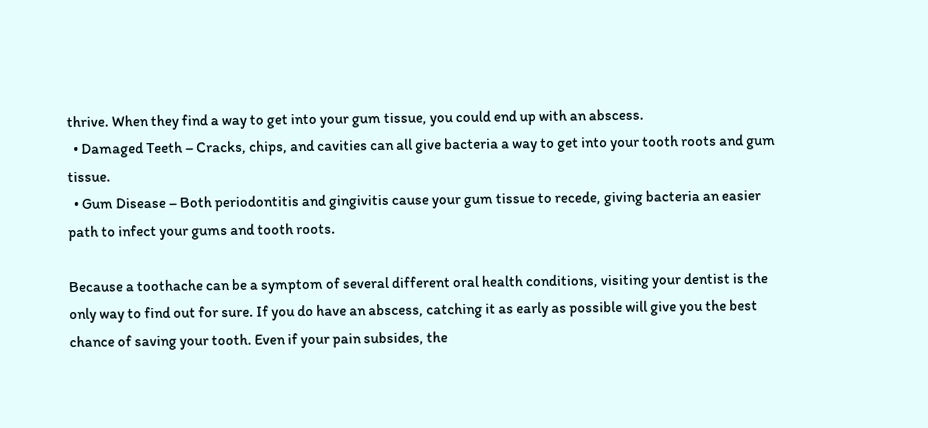thrive. When they find a way to get into your gum tissue, you could end up with an abscess.
  • Damaged Teeth – Cracks, chips, and cavities can all give bacteria a way to get into your tooth roots and gum tissue.
  • Gum Disease – Both periodontitis and gingivitis cause your gum tissue to recede, giving bacteria an easier path to infect your gums and tooth roots.

Because a toothache can be a symptom of several different oral health conditions, visiting your dentist is the only way to find out for sure. If you do have an abscess, catching it as early as possible will give you the best chance of saving your tooth. Even if your pain subsides, the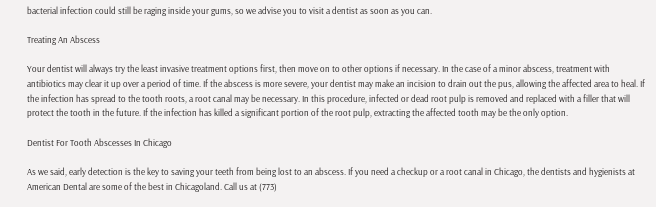bacterial infection could still be raging inside your gums, so we advise you to visit a dentist as soon as you can.

Treating An Abscess

Your dentist will always try the least invasive treatment options first, then move on to other options if necessary. In the case of a minor abscess, treatment with antibiotics may clear it up over a period of time. If the abscess is more severe, your dentist may make an incision to drain out the pus, allowing the affected area to heal. If the infection has spread to the tooth roots, a root canal may be necessary. In this procedure, infected or dead root pulp is removed and replaced with a filler that will protect the tooth in the future. If the infection has killed a significant portion of the root pulp, extracting the affected tooth may be the only option.

Dentist For Tooth Abscesses In Chicago

As we said, early detection is the key to saving your teeth from being lost to an abscess. If you need a checkup or a root canal in Chicago, the dentists and hygienists at American Dental are some of the best in Chicagoland. Call us at (773)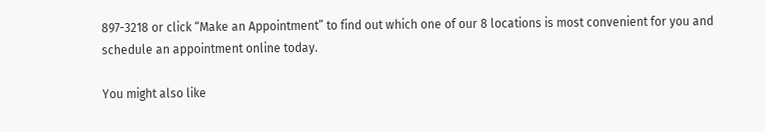897-3218 or click “Make an Appointment” to find out which one of our 8 locations is most convenient for you and schedule an appointment online today.

You might also like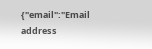{"email":"Email address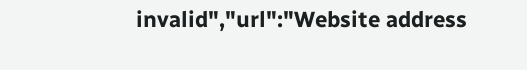invalid","url":"Website address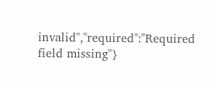invalid","required":"Required field missing"}